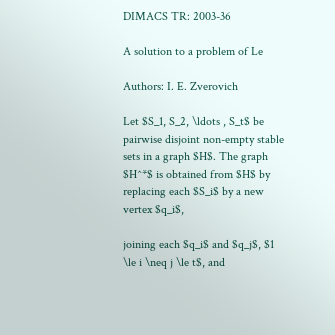DIMACS TR: 2003-36

A solution to a problem of Le

Authors: I. E. Zverovich

Let $S_1, S_2, \ldots , S_t$ be pairwise disjoint non-empty stable sets in a graph $H$. The graph $H^*$ is obtained from $H$ by replacing each $S_i$ by a new vertex $q_i$,

joining each $q_i$ and $q_j$, $1 \le i \neq j \le t$, and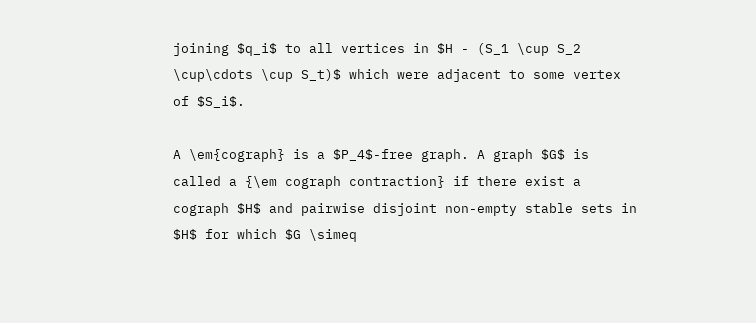joining $q_i$ to all vertices in $H - (S_1 \cup S_2 \cup\cdots \cup S_t)$ which were adjacent to some vertex of $S_i$.

A \em{cograph} is a $P_4$-free graph. A graph $G$ is called a {\em cograph contraction} if there exist a cograph $H$ and pairwise disjoint non-empty stable sets in $H$ for which $G \simeq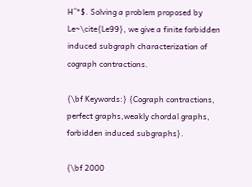H^*$. Solving a problem proposed by Le~\cite{Le99}, we give a finite forbidden induced subgraph characterization of cograph contractions.

{\bf Keywords:} {Cograph contractions, perfect graphs,weakly chordal graphs, forbidden induced subgraphs}.

{\bf 2000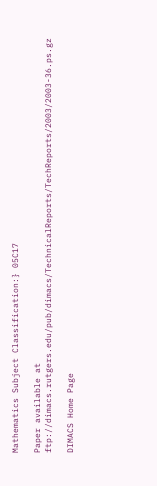Mathematics Subject Classification:} 05C17

Paper available at ftp://dimacs.rutgers.edu/pub/dimacs/TechnicalReports/TechReports/2003/2003-36.ps.gz

DIMACS Home Page